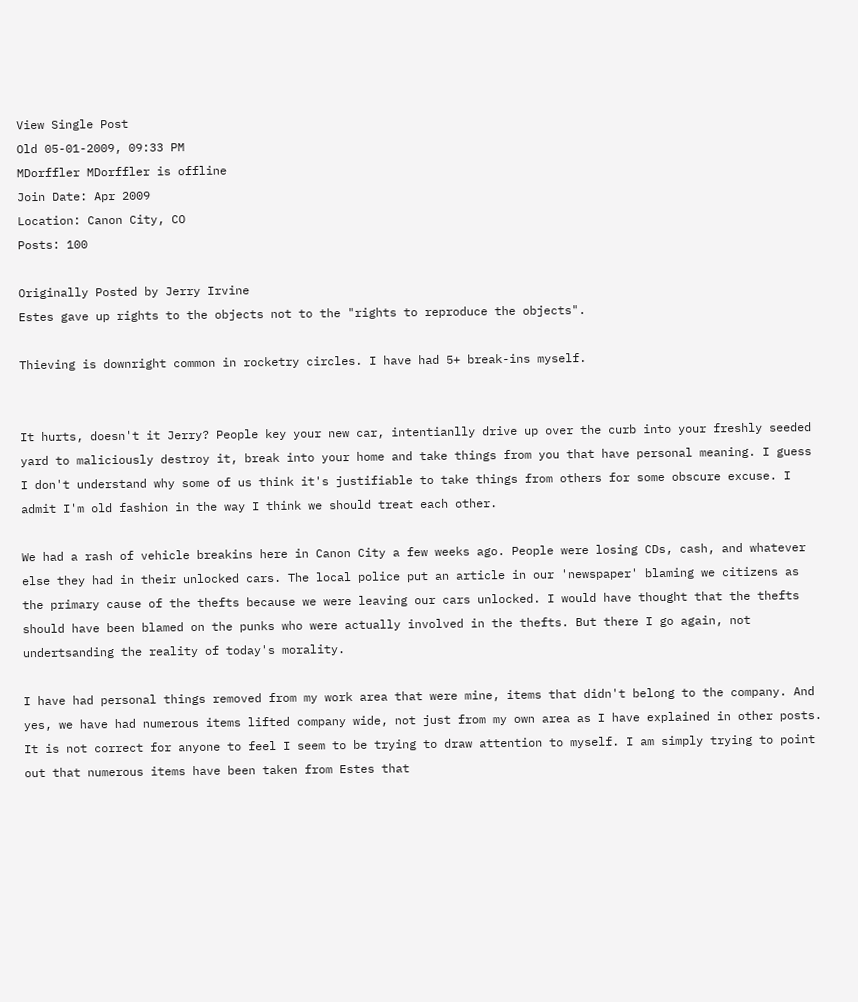View Single Post
Old 05-01-2009, 09:33 PM
MDorffler MDorffler is offline
Join Date: Apr 2009
Location: Canon City, CO
Posts: 100

Originally Posted by Jerry Irvine
Estes gave up rights to the objects not to the "rights to reproduce the objects".

Thieving is downright common in rocketry circles. I have had 5+ break-ins myself.


It hurts, doesn't it Jerry? People key your new car, intentianlly drive up over the curb into your freshly seeded yard to maliciously destroy it, break into your home and take things from you that have personal meaning. I guess I don't understand why some of us think it's justifiable to take things from others for some obscure excuse. I admit I'm old fashion in the way I think we should treat each other.

We had a rash of vehicle breakins here in Canon City a few weeks ago. People were losing CDs, cash, and whatever else they had in their unlocked cars. The local police put an article in our 'newspaper' blaming we citizens as the primary cause of the thefts because we were leaving our cars unlocked. I would have thought that the thefts should have been blamed on the punks who were actually involved in the thefts. But there I go again, not undertsanding the reality of today's morality.

I have had personal things removed from my work area that were mine, items that didn't belong to the company. And yes, we have had numerous items lifted company wide, not just from my own area as I have explained in other posts. It is not correct for anyone to feel I seem to be trying to draw attention to myself. I am simply trying to point out that numerous items have been taken from Estes that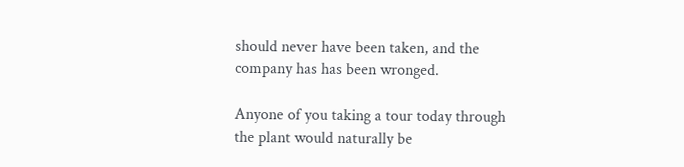should never have been taken, and the company has has been wronged.

Anyone of you taking a tour today through the plant would naturally be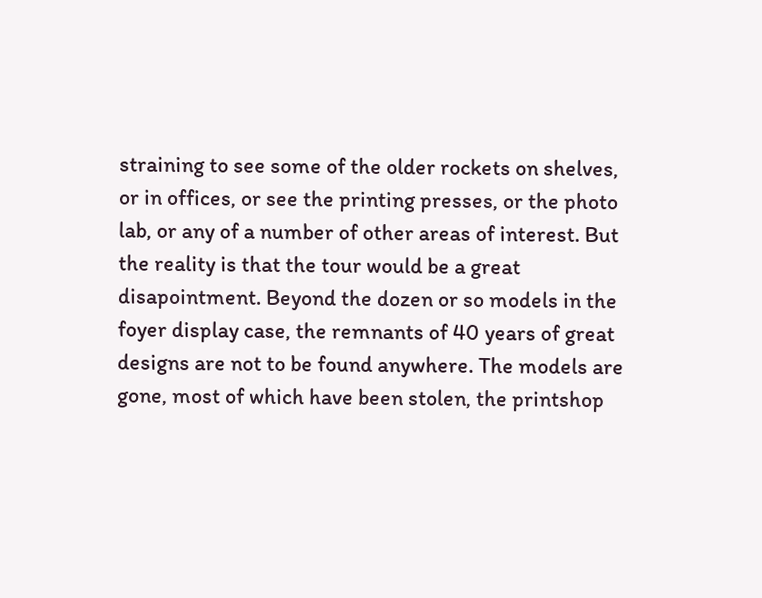straining to see some of the older rockets on shelves, or in offices, or see the printing presses, or the photo lab, or any of a number of other areas of interest. But the reality is that the tour would be a great disapointment. Beyond the dozen or so models in the foyer display case, the remnants of 40 years of great designs are not to be found anywhere. The models are gone, most of which have been stolen, the printshop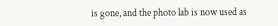is gone, and the photo lab is now used as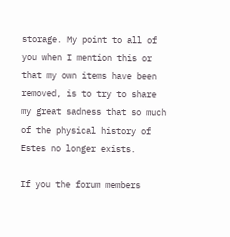storage. My point to all of you when I mention this or that my own items have been removed, is to try to share my great sadness that so much of the physical history of Estes no longer exists.

If you the forum members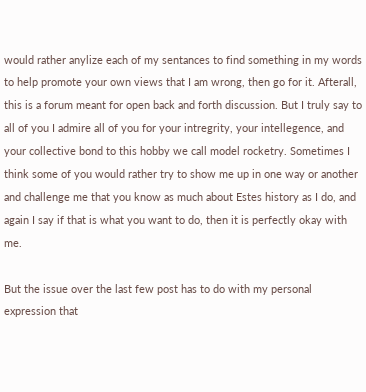would rather anylize each of my sentances to find something in my words to help promote your own views that I am wrong, then go for it. Afterall, this is a forum meant for open back and forth discussion. But I truly say to all of you I admire all of you for your intregrity, your intellegence, and your collective bond to this hobby we call model rocketry. Sometimes I think some of you would rather try to show me up in one way or another and challenge me that you know as much about Estes history as I do, and again I say if that is what you want to do, then it is perfectly okay with me.

But the issue over the last few post has to do with my personal expression that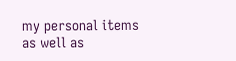my personal items as well as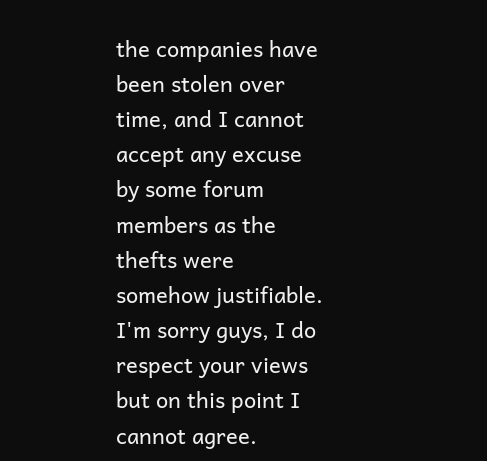the companies have been stolen over time, and I cannot accept any excuse by some forum members as the thefts were somehow justifiable. I'm sorry guys, I do respect your views but on this point I cannot agree.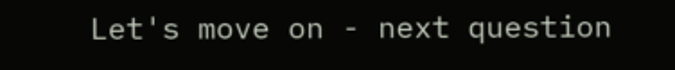Let's move on - next question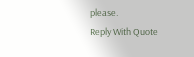please.
Reply With Quote